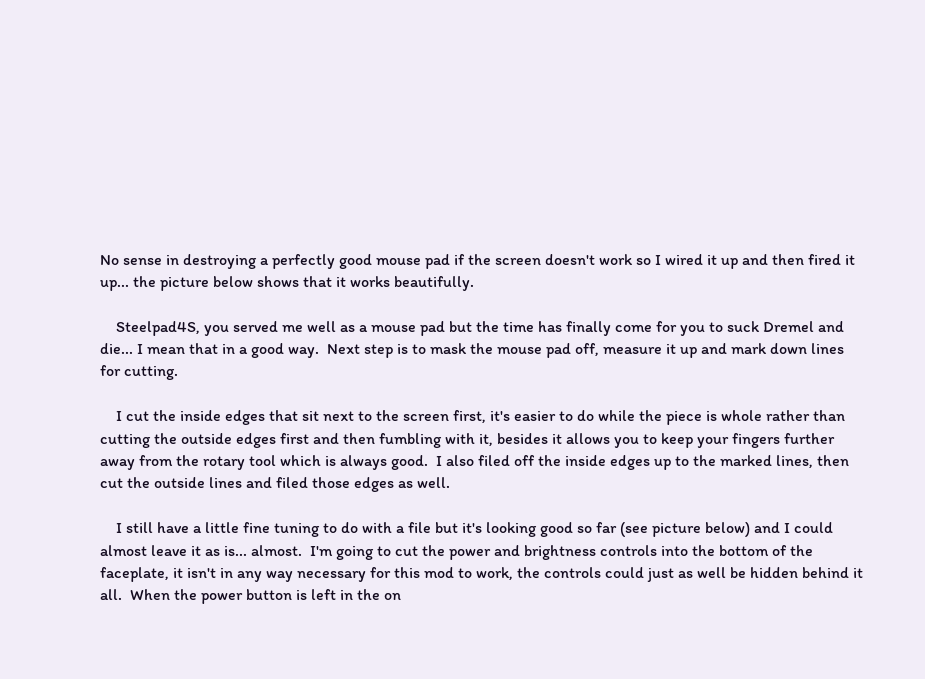No sense in destroying a perfectly good mouse pad if the screen doesn't work so I wired it up and then fired it up... the picture below shows that it works beautifully.

    Steelpad4S, you served me well as a mouse pad but the time has finally come for you to suck Dremel and die... I mean that in a good way.  Next step is to mask the mouse pad off, measure it up and mark down lines for cutting.

    I cut the inside edges that sit next to the screen first, it's easier to do while the piece is whole rather than cutting the outside edges first and then fumbling with it, besides it allows you to keep your fingers further away from the rotary tool which is always good.  I also filed off the inside edges up to the marked lines, then cut the outside lines and filed those edges as well.

    I still have a little fine tuning to do with a file but it's looking good so far (see picture below) and I could almost leave it as is... almost.  I'm going to cut the power and brightness controls into the bottom of the faceplate, it isn't in any way necessary for this mod to work, the controls could just as well be hidden behind it all.  When the power button is left in the on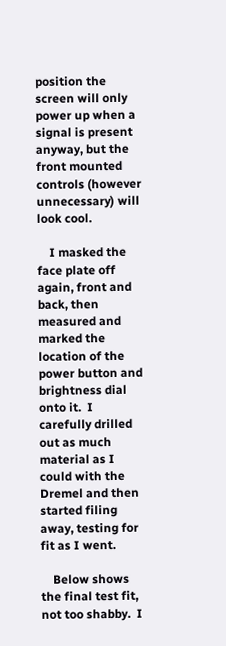position the screen will only power up when a signal is present anyway, but the front mounted controls (however unnecessary) will look cool.

    I masked the face plate off again, front and back, then measured and marked the location of the power button and brightness dial onto it.  I carefully drilled out as much material as I could with the Dremel and then started filing away, testing for fit as I went.

    Below shows the final test fit, not too shabby.  I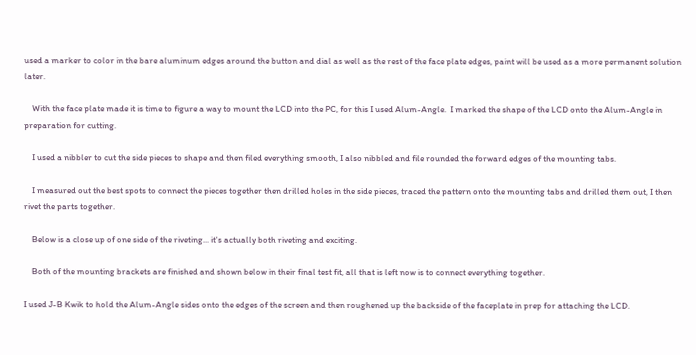used a marker to color in the bare aluminum edges around the button and dial as well as the rest of the face plate edges, paint will be used as a more permanent solution later.

    With the face plate made it is time to figure a way to mount the LCD into the PC, for this I used Alum-Angle.  I marked the shape of the LCD onto the Alum-Angle in preparation for cutting.

    I used a nibbler to cut the side pieces to shape and then filed everything smooth, I also nibbled and file rounded the forward edges of the mounting tabs.

    I measured out the best spots to connect the pieces together then drilled holes in the side pieces, traced the pattern onto the mounting tabs and drilled them out, I then rivet the parts together.

    Below is a close up of one side of the riveting... it's actually both riveting and exciting.

    Both of the mounting brackets are finished and shown below in their final test fit, all that is left now is to connect everything together.

I used J-B Kwik to hold the Alum-Angle sides onto the edges of the screen and then roughened up the backside of the faceplate in prep for attaching the LCD.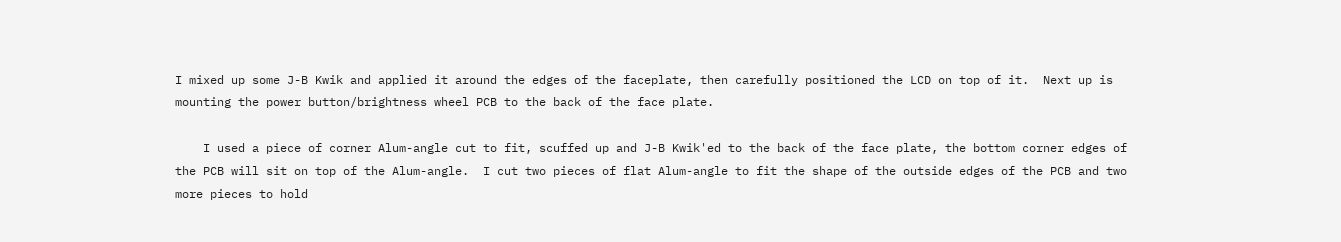I mixed up some J-B Kwik and applied it around the edges of the faceplate, then carefully positioned the LCD on top of it.  Next up is mounting the power button/brightness wheel PCB to the back of the face plate.

    I used a piece of corner Alum-angle cut to fit, scuffed up and J-B Kwik'ed to the back of the face plate, the bottom corner edges of the PCB will sit on top of the Alum-angle.  I cut two pieces of flat Alum-angle to fit the shape of the outside edges of the PCB and two more pieces to hold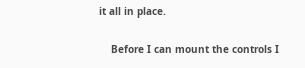it all in place.

    Before I can mount the controls I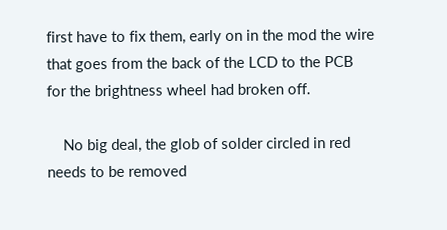first have to fix them, early on in the mod the wire that goes from the back of the LCD to the PCB for the brightness wheel had broken off.

    No big deal, the glob of solder circled in red needs to be removed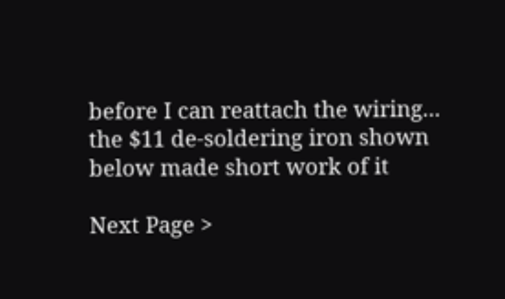before I can reattach the wiring... the $11 de-soldering iron shown below made short work of it

Next Page >